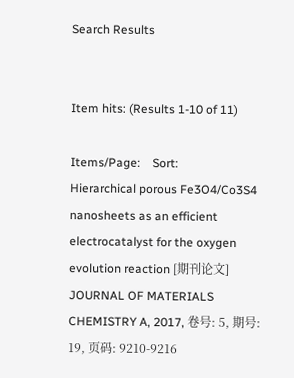Search Results


Item hits: (Results 1-10 of 11)

Items/Page:    Sort:
Hierarchical porous Fe3O4/Co3S4 nanosheets as an efficient electrocatalyst for the oxygen evolution reaction [期刊论文]
JOURNAL OF MATERIALS CHEMISTRY A, 2017, 卷号: 5, 期号: 19, 页码: 9210-9216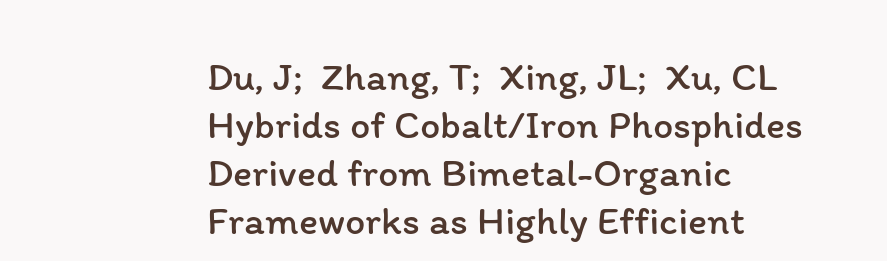Du, J;  Zhang, T;  Xing, JL;  Xu, CL
Hybrids of Cobalt/Iron Phosphides Derived from Bimetal-Organic Frameworks as Highly Efficient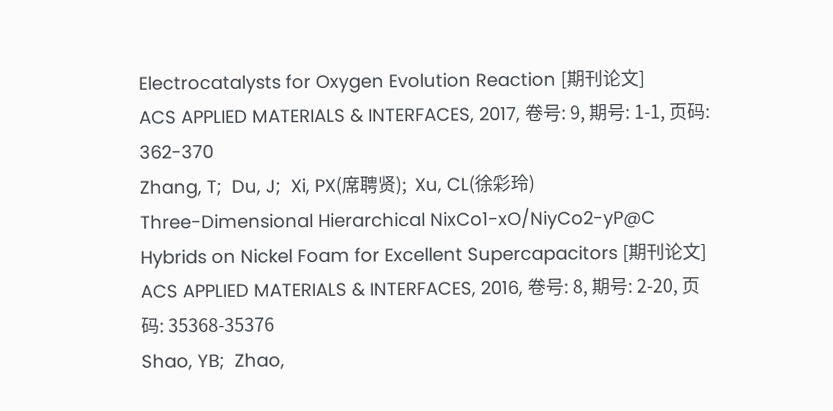Electrocatalysts for Oxygen Evolution Reaction [期刊论文]
ACS APPLIED MATERIALS & INTERFACES, 2017, 卷号: 9, 期号: 1-1, 页码: 362-370
Zhang, T;  Du, J;  Xi, PX(席聘贤);  Xu, CL(徐彩玲)
Three-Dimensional Hierarchical NixCo1-xO/NiyCo2-yP@C Hybrids on Nickel Foam for Excellent Supercapacitors [期刊论文]
ACS APPLIED MATERIALS & INTERFACES, 2016, 卷号: 8, 期号: 2-20, 页码: 35368-35376
Shao, YB;  Zhao,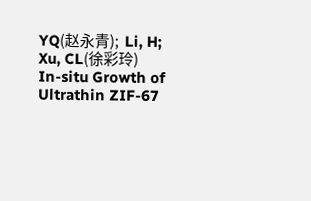YQ(赵永青);  Li, H;  Xu, CL(徐彩玲)
In-situ Growth of Ultrathin ZIF-67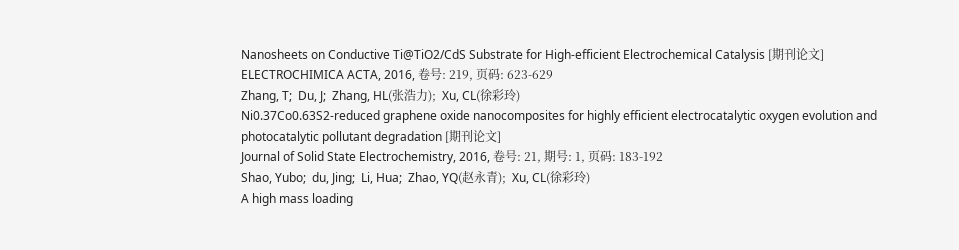Nanosheets on Conductive Ti@TiO2/CdS Substrate for High-efficient Electrochemical Catalysis [期刊论文]
ELECTROCHIMICA ACTA, 2016, 卷号: 219, 页码: 623-629
Zhang, T;  Du, J;  Zhang, HL(张浩力);  Xu, CL(徐彩玲)
Ni0.37Co0.63S2-reduced graphene oxide nanocomposites for highly efficient electrocatalytic oxygen evolution and photocatalytic pollutant degradation [期刊论文]
Journal of Solid State Electrochemistry, 2016, 卷号: 21, 期号: 1, 页码: 183-192
Shao, Yubo;  du, Jing;  Li, Hua;  Zhao, YQ(赵永青);  Xu, CL(徐彩玲)
A high mass loading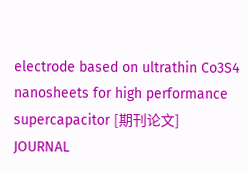electrode based on ultrathin Co3S4 nanosheets for high performance supercapacitor [期刊论文]
JOURNAL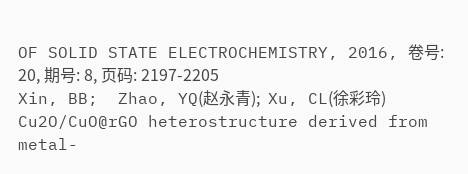OF SOLID STATE ELECTROCHEMISTRY, 2016, 卷号: 20, 期号: 8, 页码: 2197-2205
Xin, BB;  Zhao, YQ(赵永青);  Xu, CL(徐彩玲)
Cu2O/CuO@rGO heterostructure derived from metal-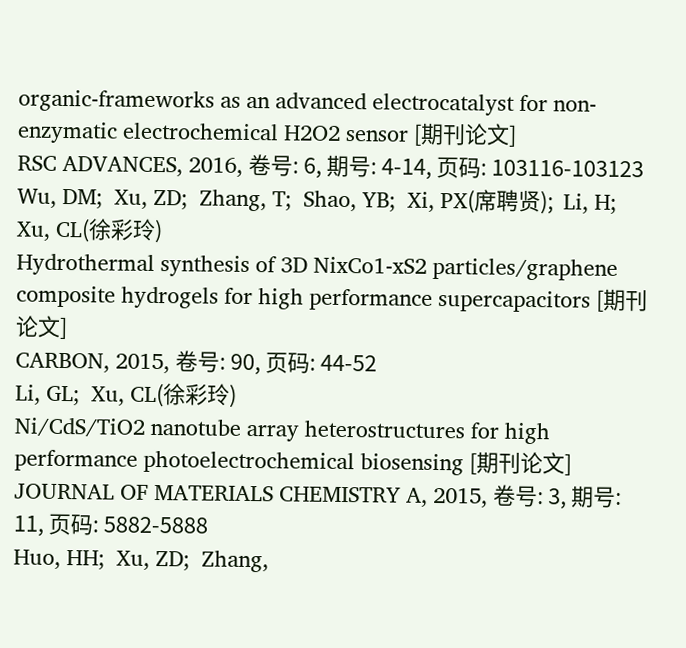organic-frameworks as an advanced electrocatalyst for non-enzymatic electrochemical H2O2 sensor [期刊论文]
RSC ADVANCES, 2016, 卷号: 6, 期号: 4-14, 页码: 103116-103123
Wu, DM;  Xu, ZD;  Zhang, T;  Shao, YB;  Xi, PX(席聘贤);  Li, H;  Xu, CL(徐彩玲)
Hydrothermal synthesis of 3D NixCo1-xS2 particles/graphene composite hydrogels for high performance supercapacitors [期刊论文]
CARBON, 2015, 卷号: 90, 页码: 44-52
Li, GL;  Xu, CL(徐彩玲)
Ni/CdS/TiO2 nanotube array heterostructures for high performance photoelectrochemical biosensing [期刊论文]
JOURNAL OF MATERIALS CHEMISTRY A, 2015, 卷号: 3, 期号: 11, 页码: 5882-5888
Huo, HH;  Xu, ZD;  Zhang,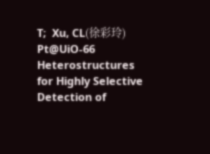T;  Xu, CL(徐彩玲)
Pt@UiO-66 Heterostructures for Highly Selective Detection of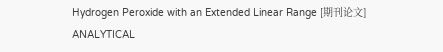Hydrogen Peroxide with an Extended Linear Range [期刊论文]
ANALYTICAL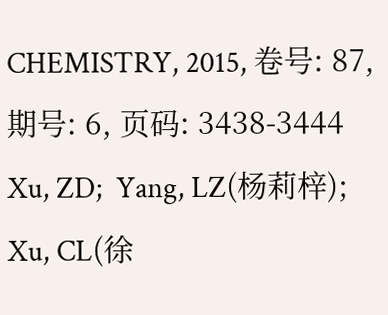CHEMISTRY, 2015, 卷号: 87, 期号: 6, 页码: 3438-3444
Xu, ZD;  Yang, LZ(杨莉梓);  Xu, CL(徐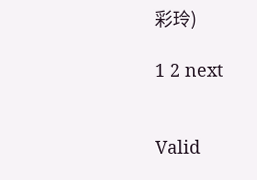彩玲)

1 2 next


Valid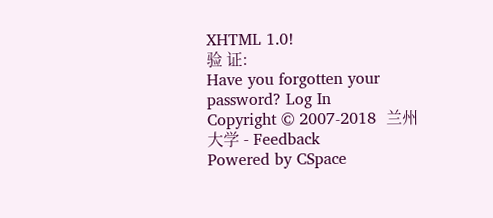XHTML 1.0!
验 证:
Have you forgotten your password? Log In
Copyright © 2007-2018  兰州大学 - Feedback
Powered by CSpace